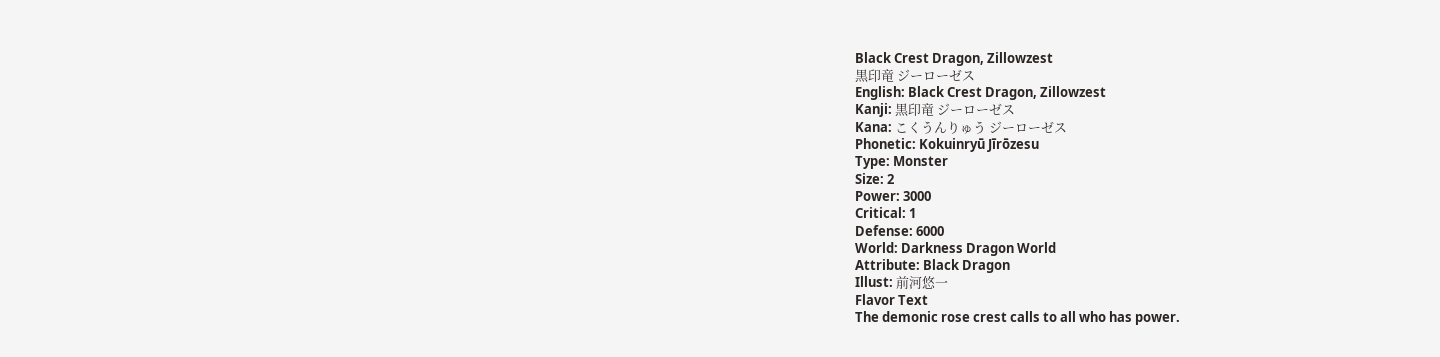Black Crest Dragon, Zillowzest
黒印竜 ジーローゼス
English: Black Crest Dragon, Zillowzest
Kanji: 黒印竜 ジーローゼス
Kana: こくうんりゅう ジーローゼス
Phonetic: Kokuinryū Jīrōzesu
Type: Monster
Size: 2
Power: 3000
Critical: 1
Defense: 6000
World: Darkness Dragon World
Attribute: Black Dragon
Illust: 前河悠一
Flavor Text
The demonic rose crest calls to all who has power.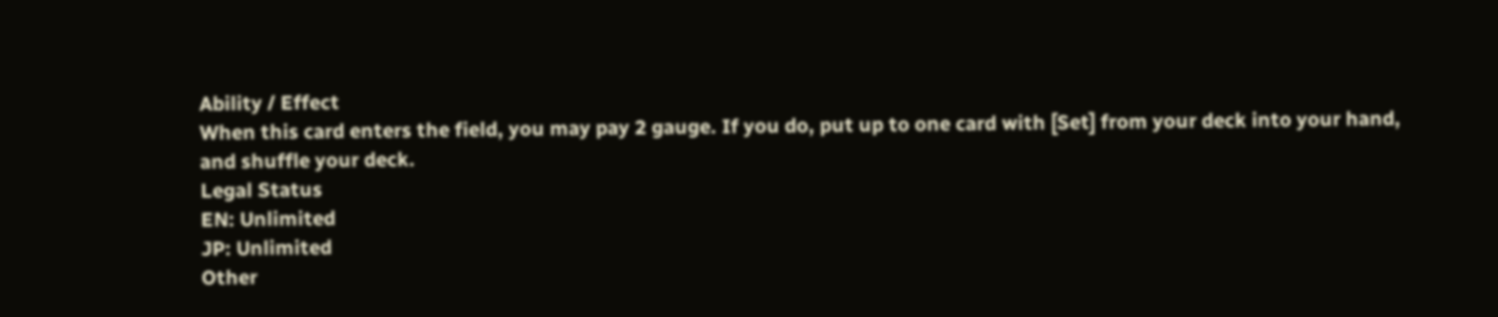Ability / Effect
When this card enters the field, you may pay 2 gauge. If you do, put up to one card with [Set] from your deck into your hand, and shuffle your deck.
Legal Status
EN: Unlimited
JP: Unlimited
Other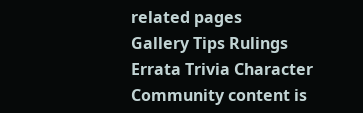related pages
Gallery Tips Rulings
Errata Trivia Character
Community content is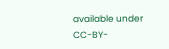available under CC-BY-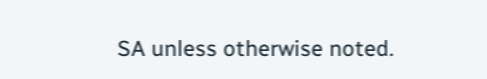SA unless otherwise noted.